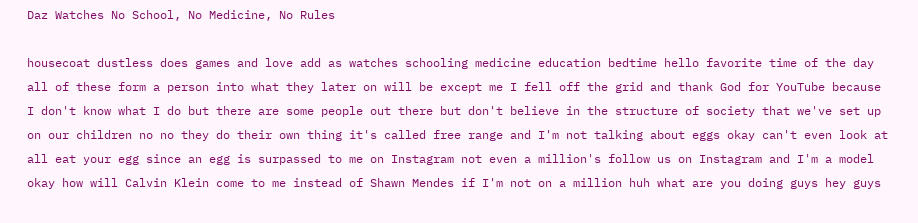Daz Watches No School, No Medicine, No Rules

housecoat dustless does games and love add as watches schooling medicine education bedtime hello favorite time of the day all of these form a person into what they later on will be except me I fell off the grid and thank God for YouTube because I don't know what I do but there are some people out there but don't believe in the structure of society that we've set up on our children no no they do their own thing it's called free range and I'm not talking about eggs okay can't even look at all eat your egg since an egg is surpassed to me on Instagram not even a million's follow us on Instagram and I'm a model okay how will Calvin Klein come to me instead of Shawn Mendes if I'm not on a million huh what are you doing guys hey guys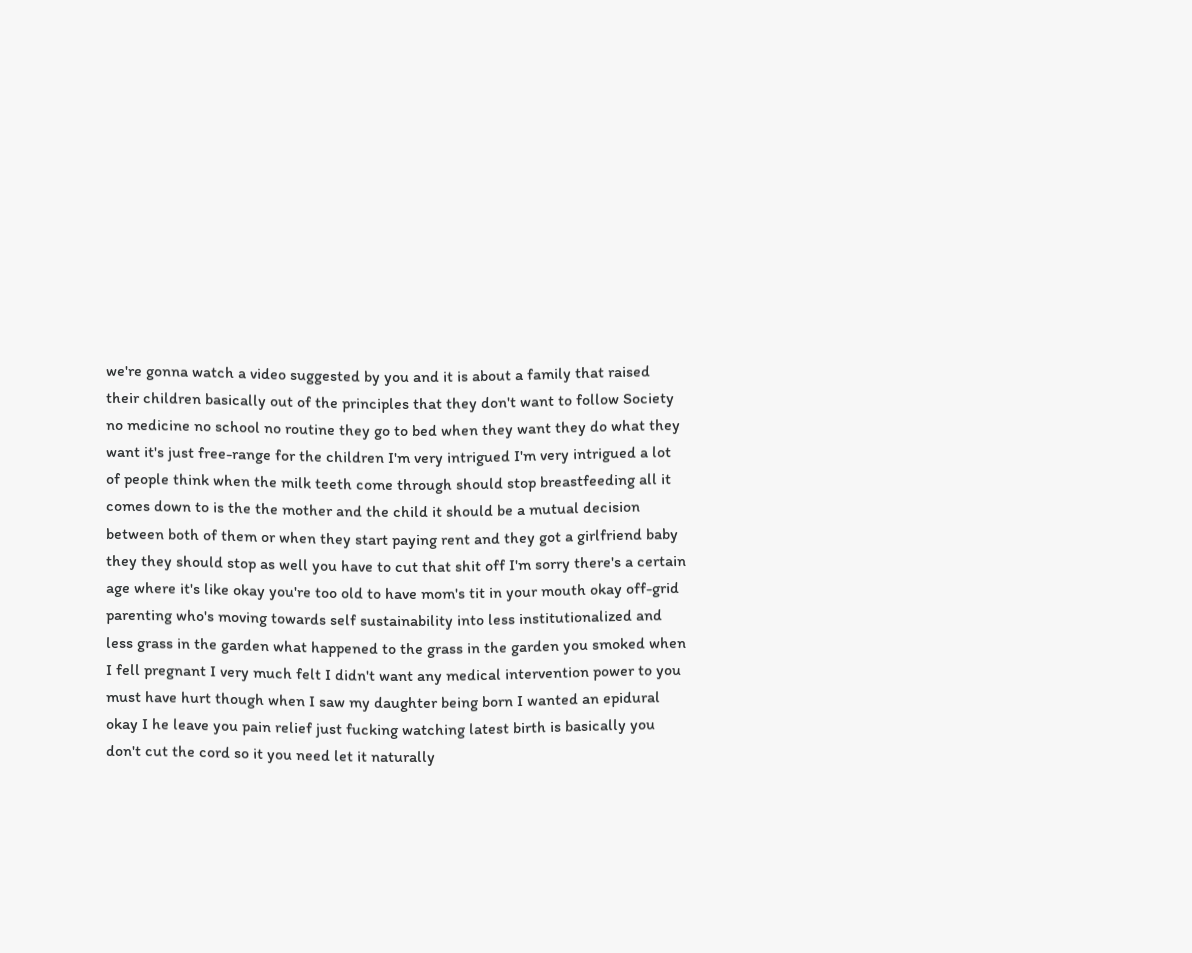we're gonna watch a video suggested by you and it is about a family that raised their children basically out of the principles that they don't want to follow Society no medicine no school no routine they go to bed when they want they do what they want it's just free-range for the children I'm very intrigued I'm very intrigued a lot of people think when the milk teeth come through should stop breastfeeding all it comes down to is the the mother and the child it should be a mutual decision between both of them or when they start paying rent and they got a girlfriend baby they they should stop as well you have to cut that shit off I'm sorry there's a certain age where it's like okay you're too old to have mom's tit in your mouth okay off-grid parenting who's moving towards self sustainability into less institutionalized and less grass in the garden what happened to the grass in the garden you smoked when I fell pregnant I very much felt I didn't want any medical intervention power to you must have hurt though when I saw my daughter being born I wanted an epidural okay I he leave you pain relief just fucking watching latest birth is basically you don't cut the cord so it you need let it naturally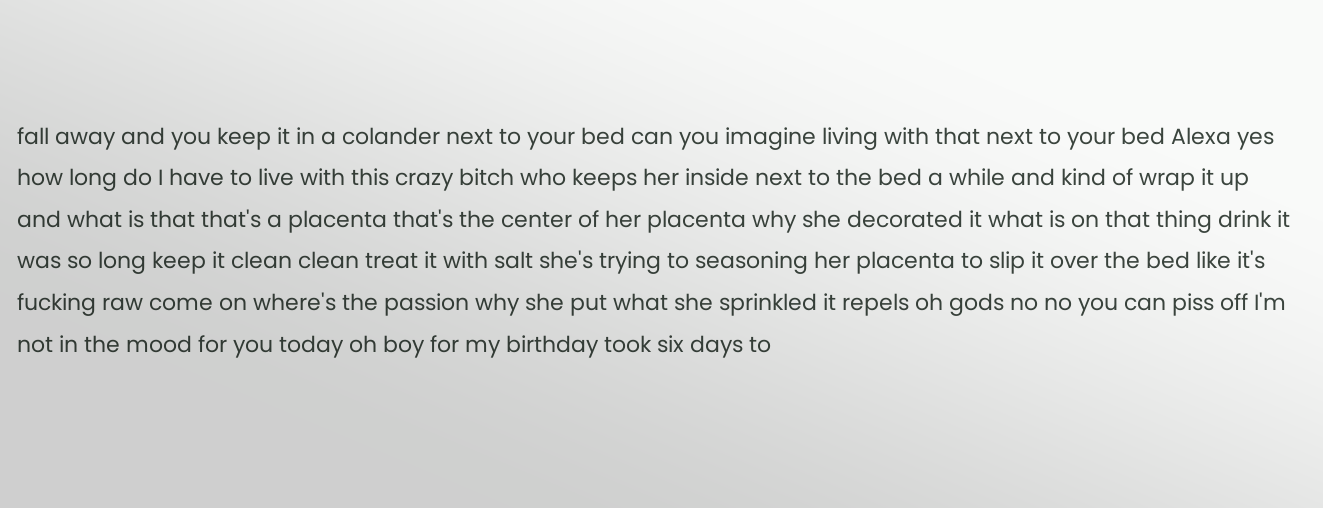fall away and you keep it in a colander next to your bed can you imagine living with that next to your bed Alexa yes how long do I have to live with this crazy bitch who keeps her inside next to the bed a while and kind of wrap it up and what is that that's a placenta that's the center of her placenta why she decorated it what is on that thing drink it was so long keep it clean clean treat it with salt she's trying to seasoning her placenta to slip it over the bed like it's fucking raw come on where's the passion why she put what she sprinkled it repels oh gods no no you can piss off I'm not in the mood for you today oh boy for my birthday took six days to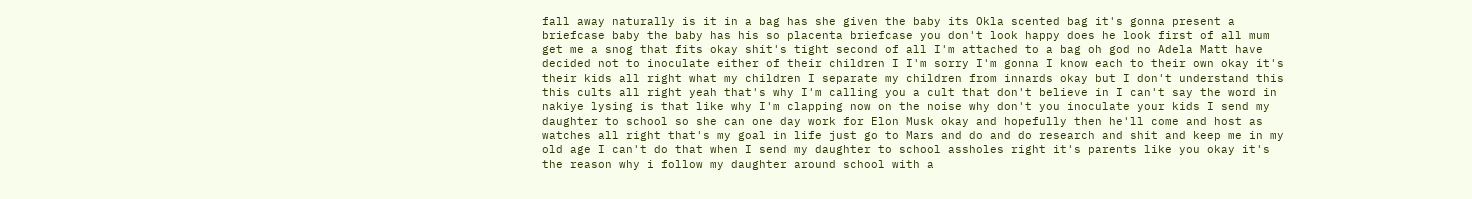fall away naturally is it in a bag has she given the baby its Okla scented bag it's gonna present a briefcase baby the baby has his so placenta briefcase you don't look happy does he look first of all mum get me a snog that fits okay shit's tight second of all I'm attached to a bag oh god no Adela Matt have decided not to inoculate either of their children I I'm sorry I'm gonna I know each to their own okay it's their kids all right what my children I separate my children from innards okay but I don't understand this this cults all right yeah that's why I'm calling you a cult that don't believe in I can't say the word in nakiye lysing is that like why I'm clapping now on the noise why don't you inoculate your kids I send my daughter to school so she can one day work for Elon Musk okay and hopefully then he'll come and host as watches all right that's my goal in life just go to Mars and do and do research and shit and keep me in my old age I can't do that when I send my daughter to school assholes right it's parents like you okay it's the reason why i follow my daughter around school with a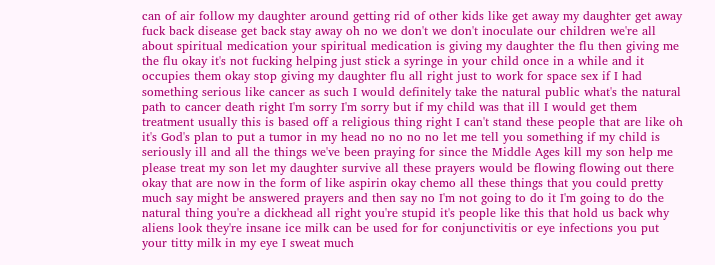can of air follow my daughter around getting rid of other kids like get away my daughter get away fuck back disease get back stay away oh no we don't we don't inoculate our children we're all about spiritual medication your spiritual medication is giving my daughter the flu then giving me the flu okay it's not fucking helping just stick a syringe in your child once in a while and it occupies them okay stop giving my daughter flu all right just to work for space sex if I had something serious like cancer as such I would definitely take the natural public what's the natural path to cancer death right I'm sorry I'm sorry but if my child was that ill I would get them treatment usually this is based off a religious thing right I can't stand these people that are like oh it's God's plan to put a tumor in my head no no no no let me tell you something if my child is seriously ill and all the things we've been praying for since the Middle Ages kill my son help me please treat my son let my daughter survive all these prayers would be flowing flowing out there okay that are now in the form of like aspirin okay chemo all these things that you could pretty much say might be answered prayers and then say no I'm not going to do it I'm going to do the natural thing you're a dickhead all right you're stupid it's people like this that hold us back why aliens look they're insane ice milk can be used for for conjunctivitis or eye infections you put your titty milk in my eye I sweat much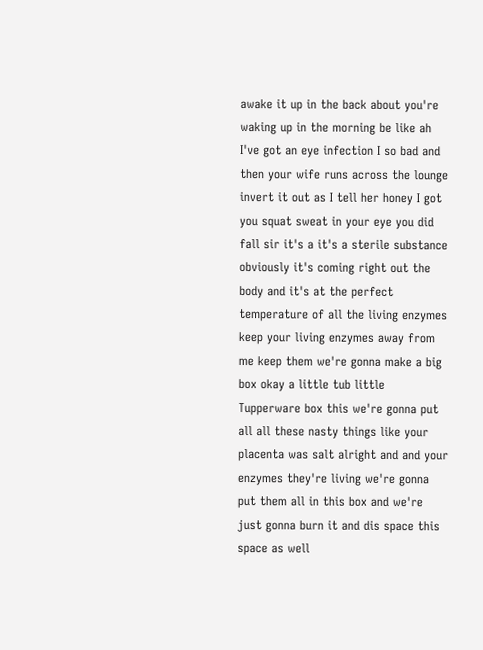awake it up in the back about you're waking up in the morning be like ah I've got an eye infection I so bad and then your wife runs across the lounge invert it out as I tell her honey I got you squat sweat in your eye you did fall sir it's a it's a sterile substance obviously it's coming right out the body and it's at the perfect temperature of all the living enzymes keep your living enzymes away from me keep them we're gonna make a big box okay a little tub little Tupperware box this we're gonna put all all these nasty things like your placenta was salt alright and and your enzymes they're living we're gonna put them all in this box and we're just gonna burn it and dis space this space as well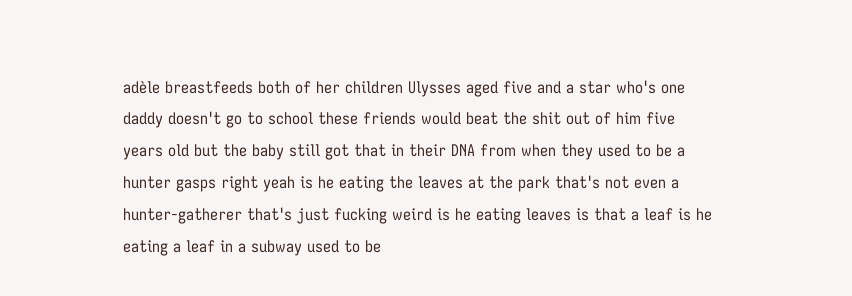adèle breastfeeds both of her children Ulysses aged five and a star who's one daddy doesn't go to school these friends would beat the shit out of him five years old but the baby still got that in their DNA from when they used to be a hunter gasps right yeah is he eating the leaves at the park that's not even a hunter-gatherer that's just fucking weird is he eating leaves is that a leaf is he eating a leaf in a subway used to be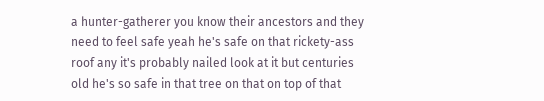a hunter-gatherer you know their ancestors and they need to feel safe yeah he's safe on that rickety-ass roof any it's probably nailed look at it but centuries old he's so safe in that tree on that on top of that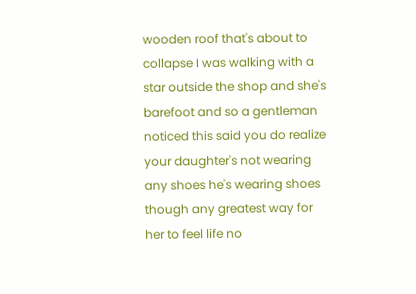wooden roof that's about to collapse I was walking with a star outside the shop and she's barefoot and so a gentleman noticed this said you do realize your daughter's not wearing any shoes he's wearing shoes though any greatest way for her to feel life no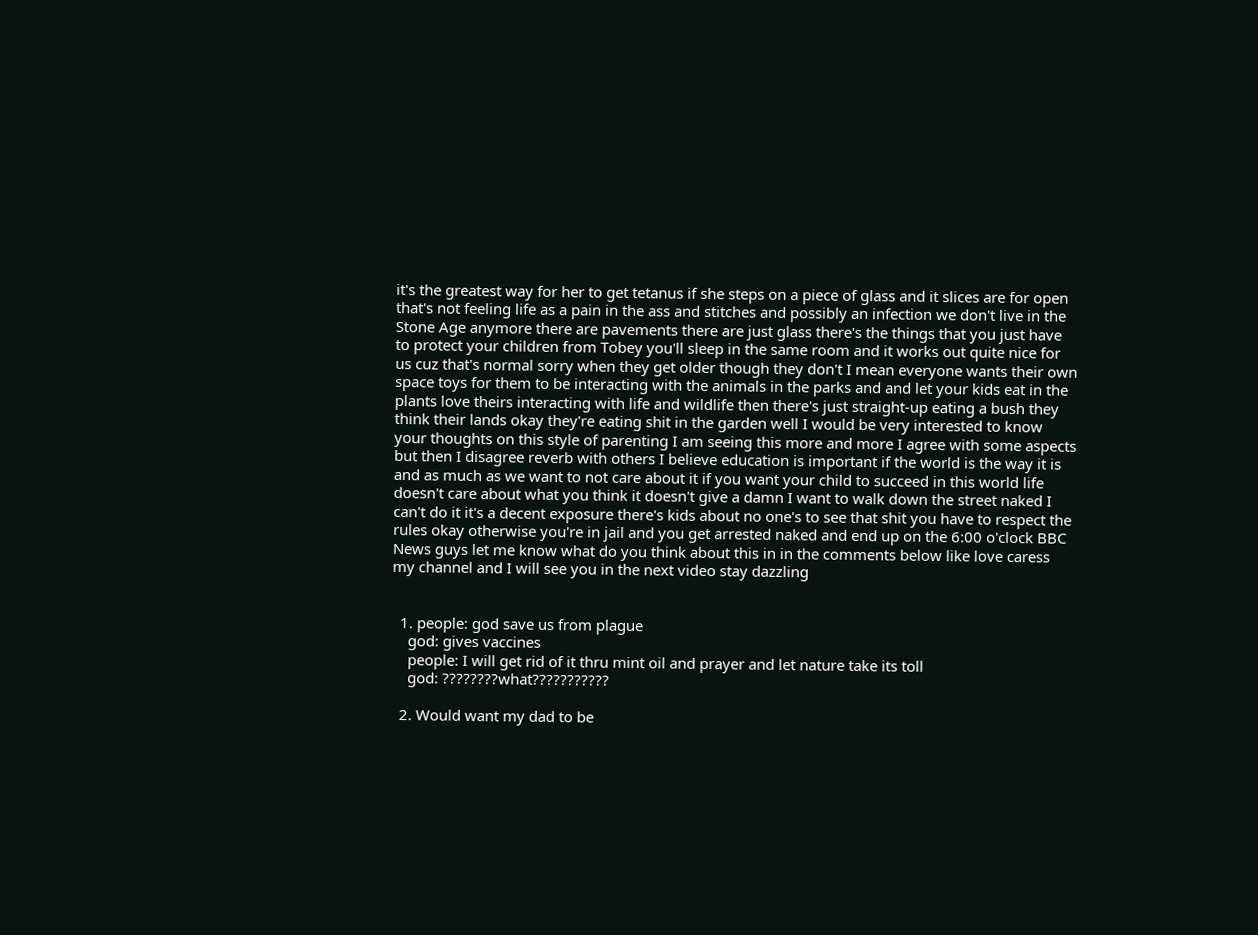it's the greatest way for her to get tetanus if she steps on a piece of glass and it slices are for open that's not feeling life as a pain in the ass and stitches and possibly an infection we don't live in the Stone Age anymore there are pavements there are just glass there's the things that you just have to protect your children from Tobey you'll sleep in the same room and it works out quite nice for us cuz that's normal sorry when they get older though they don't I mean everyone wants their own space toys for them to be interacting with the animals in the parks and and let your kids eat in the plants love theirs interacting with life and wildlife then there's just straight-up eating a bush they think their lands okay they're eating shit in the garden well I would be very interested to know your thoughts on this style of parenting I am seeing this more and more I agree with some aspects but then I disagree reverb with others I believe education is important if the world is the way it is and as much as we want to not care about it if you want your child to succeed in this world life doesn't care about what you think it doesn't give a damn I want to walk down the street naked I can't do it it's a decent exposure there's kids about no one's to see that shit you have to respect the rules okay otherwise you're in jail and you get arrested naked and end up on the 6:00 o'clock BBC News guys let me know what do you think about this in in the comments below like love caress my channel and I will see you in the next video stay dazzling


  1. people: god save us from plague
    god: gives vaccines
    people: I will get rid of it thru mint oil and prayer and let nature take its toll
    god: ????????what???????????

  2. Would want my dad to be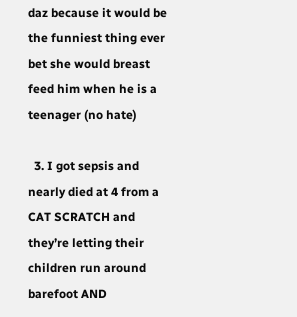daz because it would be the funniest thing ever bet she would breast feed him when he is a teenager (no hate)

  3. I got sepsis and nearly died at 4 from a CAT SCRATCH and they’re letting their children run around barefoot AND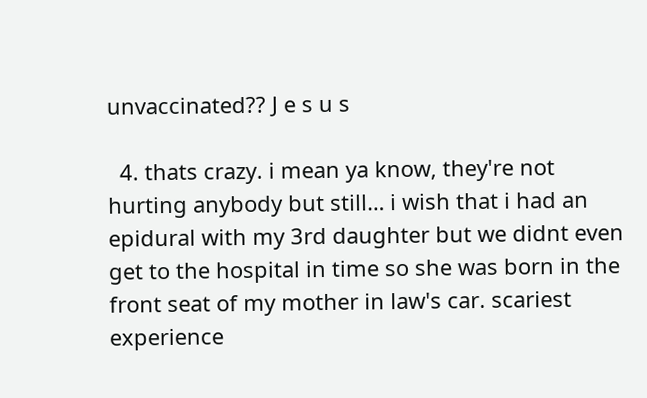unvaccinated?? J e s u s

  4. thats crazy. i mean ya know, they're not hurting anybody but still… i wish that i had an epidural with my 3rd daughter but we didnt even get to the hospital in time so she was born in the front seat of my mother in law's car. scariest experience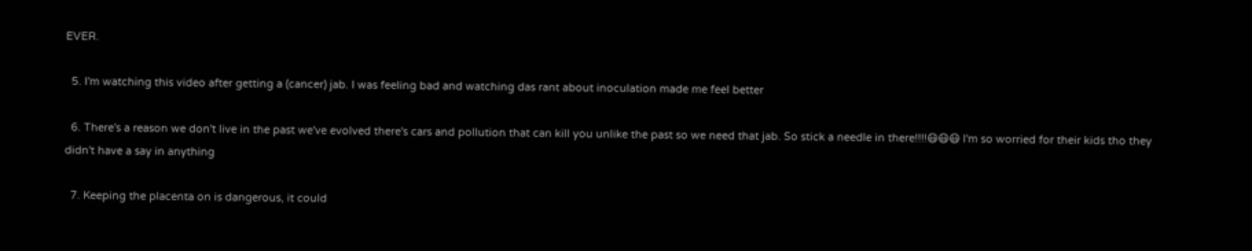EVER.

  5. I'm watching this video after getting a (cancer) jab. I was feeling bad and watching das rant about inoculation made me feel better

  6. There's a reason we don't live in the past we've evolved there's cars and pollution that can kill you unlike the past so we need that jab. So stick a needle in there!!!!😷😷😷 I'm so worried for their kids tho they didn't have a say in anything

  7. Keeping the placenta on is dangerous, it could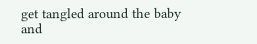get tangled around the baby and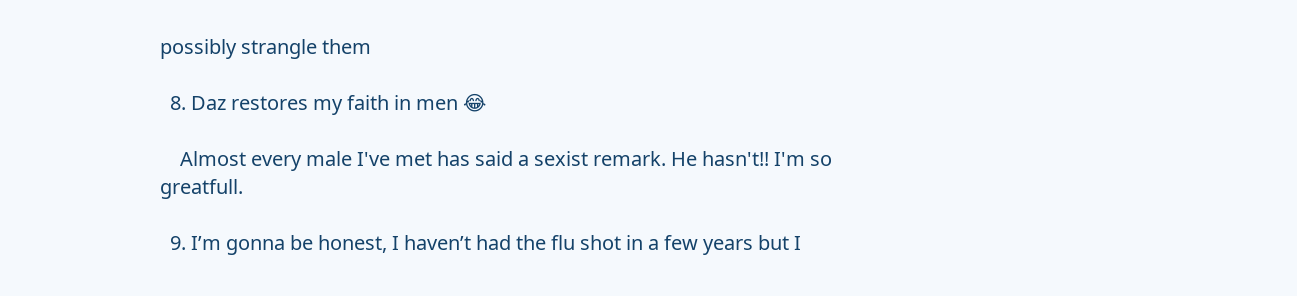possibly strangle them

  8. Daz restores my faith in men 😂

    Almost every male I've met has said a sexist remark. He hasn't!! I'm so greatfull.

  9. I’m gonna be honest, I haven’t had the flu shot in a few years but I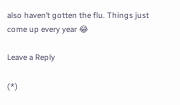also haven’t gotten the flu. Things just come up every year 😂

Leave a Reply

(*)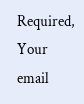Required, Your email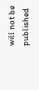will not be published